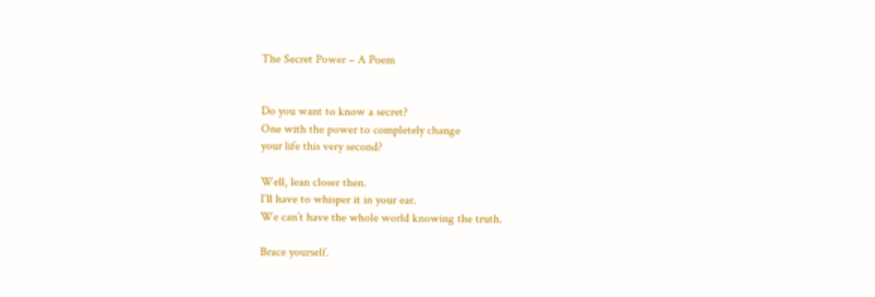The Secret Power – A Poem


Do you want to know a secret?
One with the power to completely change
your life this very second?

Well, lean closer then.
I’ll have to whisper it in your ear.
We can’t have the whole world knowing the truth.

Brace yourself.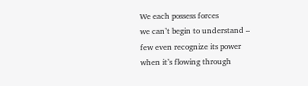We each possess forces
we can’t begin to understand –
few even recognize its power
when it’s flowing through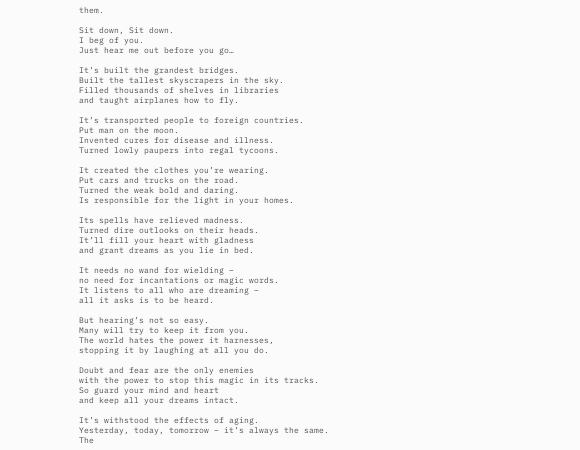them.

Sit down, Sit down.
I beg of you.
Just hear me out before you go…

It’s built the grandest bridges.
Built the tallest skyscrapers in the sky.
Filled thousands of shelves in libraries
and taught airplanes how to fly.

It’s transported people to foreign countries.
Put man on the moon.
Invented cures for disease and illness.
Turned lowly paupers into regal tycoons.

It created the clothes you’re wearing.
Put cars and trucks on the road.
Turned the weak bold and daring.
Is responsible for the light in your homes.

Its spells have relieved madness.
Turned dire outlooks on their heads.
It’ll fill your heart with gladness
and grant dreams as you lie in bed.

It needs no wand for wielding –
no need for incantations or magic words.
It listens to all who are dreaming –
all it asks is to be heard.

But hearing’s not so easy.
Many will try to keep it from you.
The world hates the power it harnesses,
stopping it by laughing at all you do.

Doubt and fear are the only enemies
with the power to stop this magic in its tracks.
So guard your mind and heart
and keep all your dreams intact.

It’s withstood the effects of aging.
Yesterday, today, tomorrow – it’s always the same.
The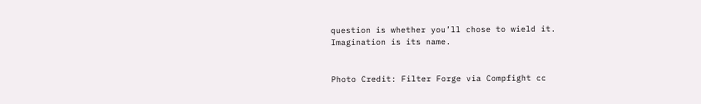question is whether you’ll chose to wield it.
Imagination is its name.


Photo Credit: Filter Forge via Compfight cc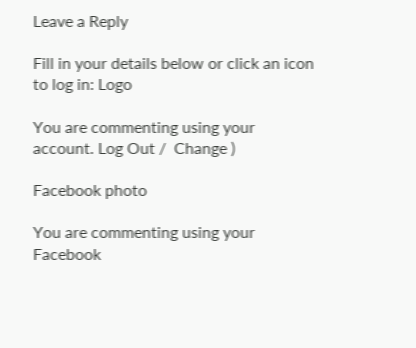Leave a Reply

Fill in your details below or click an icon to log in: Logo

You are commenting using your account. Log Out /  Change )

Facebook photo

You are commenting using your Facebook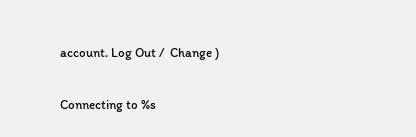account. Log Out /  Change )

Connecting to %s